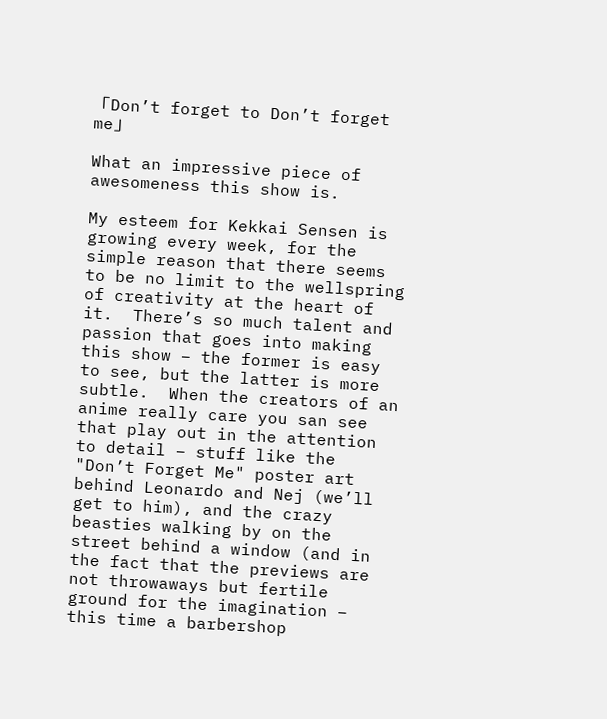「Don’t forget to Don’t forget me」

What an impressive piece of awesomeness this show is.

My esteem for Kekkai Sensen is growing every week, for the simple reason that there seems to be no limit to the wellspring of creativity at the heart of it.  There’s so much talent and passion that goes into making this show – the former is easy to see, but the latter is more subtle.  When the creators of an anime really care you san see that play out in the attention to detail – stuff like the "Don’t Forget Me" poster art behind Leonardo and Nej (we’ll get to him), and the crazy beasties walking by on the street behind a window (and in the fact that the previews are not throwaways but fertile ground for the imagination – this time a barbershop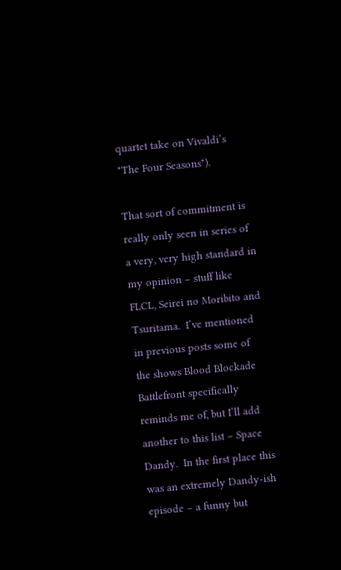quartet take on Vivaldi’s "The Four Seasons").

That sort of commitment is really only seen in series of a very, very high standard in my opinion – stuff like FLCL, Seirei no Moribito and Tsuritama.  I’ve mentioned in previous posts some of the shows Blood Blockade Battlefront specifically reminds me of, but I’ll add another to this list – Space Dandy.  In the first place this was an extremely Dandy-ish episode – a funny but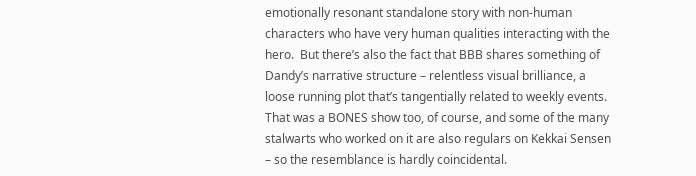emotionally resonant standalone story with non-human characters who have very human qualities interacting with the hero.  But there’s also the fact that BBB shares something of Dandy’s narrative structure – relentless visual brilliance, a loose running plot that’s tangentially related to weekly events.  That was a BONES show too, of course, and some of the many stalwarts who worked on it are also regulars on Kekkai Sensen – so the resemblance is hardly coincidental.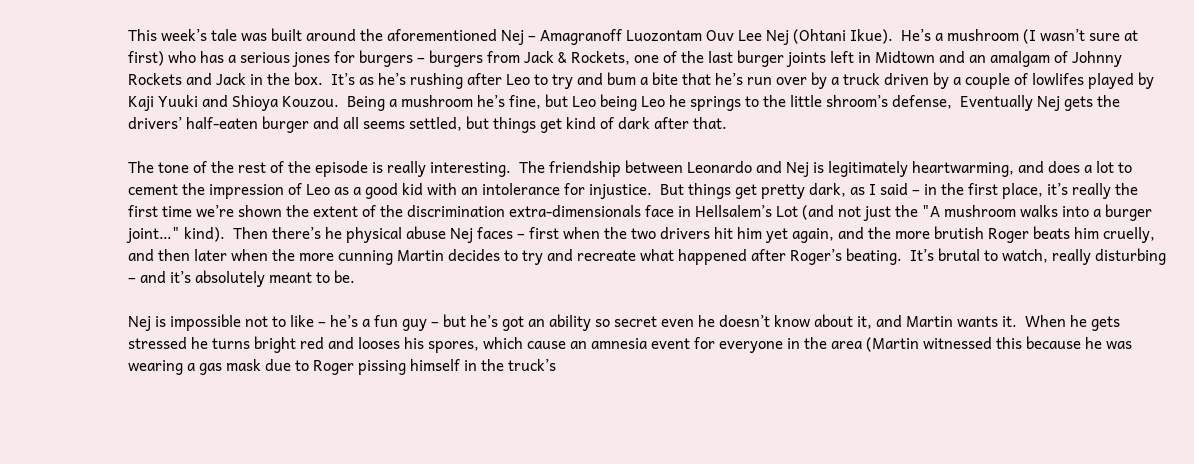This week’s tale was built around the aforementioned Nej – Amagranoff Luozontam Ouv Lee Nej (Ohtani Ikue).  He’s a mushroom (I wasn’t sure at first) who has a serious jones for burgers – burgers from Jack & Rockets, one of the last burger joints left in Midtown and an amalgam of Johnny Rockets and Jack in the box.  It’s as he’s rushing after Leo to try and bum a bite that he’s run over by a truck driven by a couple of lowlifes played by Kaji Yuuki and Shioya Kouzou.  Being a mushroom he’s fine, but Leo being Leo he springs to the little shroom’s defense,  Eventually Nej gets the drivers’ half-eaten burger and all seems settled, but things get kind of dark after that.

The tone of the rest of the episode is really interesting.  The friendship between Leonardo and Nej is legitimately heartwarming, and does a lot to cement the impression of Leo as a good kid with an intolerance for injustice.  But things get pretty dark, as I said – in the first place, it’s really the first time we’re shown the extent of the discrimination extra-dimensionals face in Hellsalem’s Lot (and not just the "A mushroom walks into a burger joint…" kind).  Then there’s he physical abuse Nej faces – first when the two drivers hit him yet again, and the more brutish Roger beats him cruelly, and then later when the more cunning Martin decides to try and recreate what happened after Roger’s beating.  It’s brutal to watch, really disturbing – and it’s absolutely meant to be.

Nej is impossible not to like – he’s a fun guy – but he’s got an ability so secret even he doesn’t know about it, and Martin wants it.  When he gets stressed he turns bright red and looses his spores, which cause an amnesia event for everyone in the area (Martin witnessed this because he was wearing a gas mask due to Roger pissing himself in the truck’s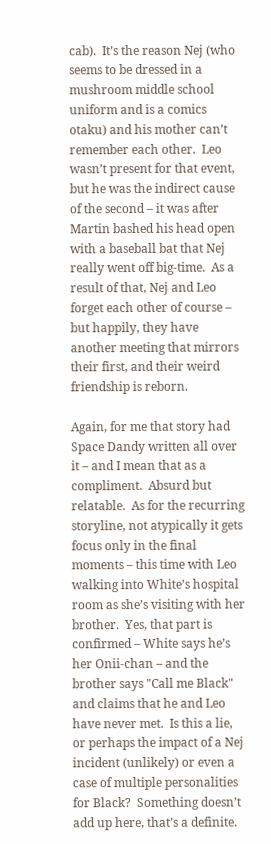cab).  It’s the reason Nej (who seems to be dressed in a mushroom middle school uniform and is a comics otaku) and his mother can’t remember each other.  Leo wasn’t present for that event, but he was the indirect cause of the second – it was after Martin bashed his head open with a baseball bat that Nej really went off big-time.  As a result of that, Nej and Leo forget each other of course – but happily, they have another meeting that mirrors their first, and their weird friendship is reborn.

Again, for me that story had Space Dandy written all over it – and I mean that as a compliment.  Absurd but relatable.  As for the recurring storyline, not atypically it gets focus only in the final moments – this time with Leo walking into White’s hospital room as she’s visiting with her brother.  Yes, that part is confirmed – White says he’s her Onii-chan – and the brother says "Call me Black" and claims that he and Leo have never met.  Is this a lie, or perhaps the impact of a Nej incident (unlikely) or even a case of multiple personalities for Black?  Something doesn’t add up here, that’s a definite.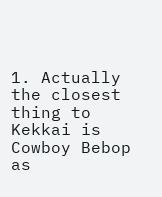1. Actually the closest thing to Kekkai is Cowboy Bebop as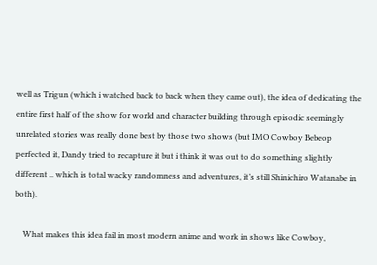well as Trigun (which i watched back to back when they came out), the idea of dedicating the entire first half of the show for world and character building through episodic seemingly unrelated stories was really done best by those two shows (but IMO Cowboy Bebeop perfected it, Dandy tried to recapture it but i think it was out to do something slightly different .. which is total wacky randomness and adventures, it’s still Shinichiro Watanabe in both).

    What makes this idea fail in most modern anime and work in shows like Cowboy,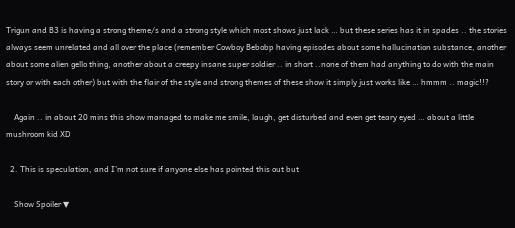Trigun and B3 is having a strong theme/s and a strong style which most shows just lack … but these series has it in spades .. the stories always seem unrelated and all over the place (remember Cowboy Bebobp having episodes about some hallucination substance, another about some alien gello thing, another about a creepy insane super soldier .. in short ..none of them had anything to do with the main story or with each other) but with the flair of the style and strong themes of these show it simply just works like … hmmm .. magic!!?

    Again .. in about 20 mins this show managed to make me smile, laugh, get disturbed and even get teary eyed … about a little mushroom kid XD

  2. This is speculation, and I’m not sure if anyone else has pointed this out but

    Show Spoiler ▼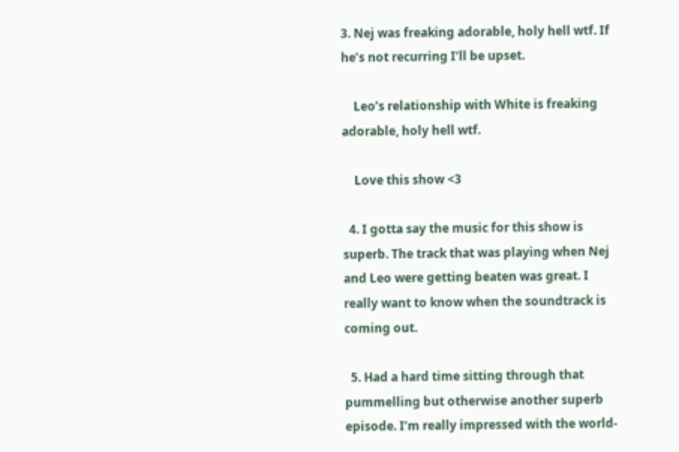3. Nej was freaking adorable, holy hell wtf. If he’s not recurring I’ll be upset.

    Leo’s relationship with White is freaking adorable, holy hell wtf.

    Love this show <3

  4. I gotta say the music for this show is superb. The track that was playing when Nej and Leo were getting beaten was great. I really want to know when the soundtrack is coming out.

  5. Had a hard time sitting through that pummelling but otherwise another superb episode. I’m really impressed with the world-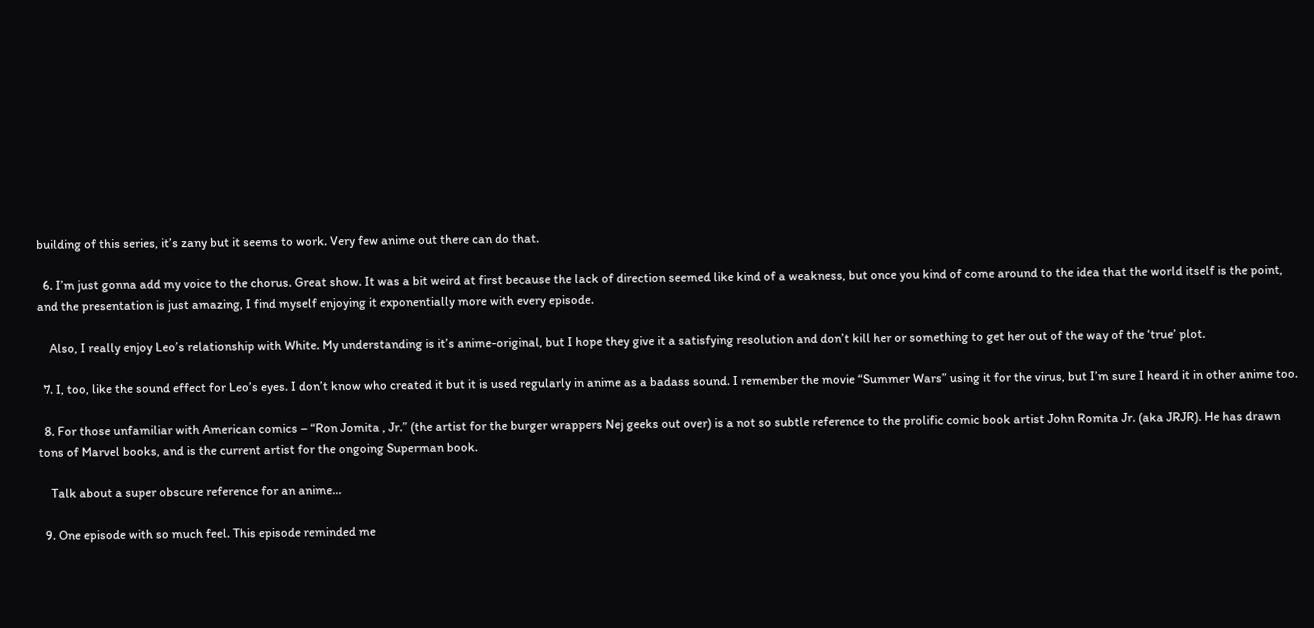building of this series, it’s zany but it seems to work. Very few anime out there can do that.

  6. I’m just gonna add my voice to the chorus. Great show. It was a bit weird at first because the lack of direction seemed like kind of a weakness, but once you kind of come around to the idea that the world itself is the point, and the presentation is just amazing, I find myself enjoying it exponentially more with every episode.

    Also, I really enjoy Leo’s relationship with White. My understanding is it’s anime-original, but I hope they give it a satisfying resolution and don’t kill her or something to get her out of the way of the ‘true’ plot.

  7. I, too, like the sound effect for Leo’s eyes. I don’t know who created it but it is used regularly in anime as a badass sound. I remember the movie “Summer Wars” using it for the virus, but I’m sure I heard it in other anime too.

  8. For those unfamiliar with American comics – “Ron Jomita , Jr.” (the artist for the burger wrappers Nej geeks out over) is a not so subtle reference to the prolific comic book artist John Romita Jr. (aka JRJR). He has drawn tons of Marvel books, and is the current artist for the ongoing Superman book.

    Talk about a super obscure reference for an anime…

  9. One episode with so much feel. This episode reminded me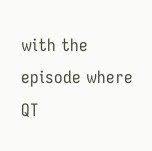with the episode where QT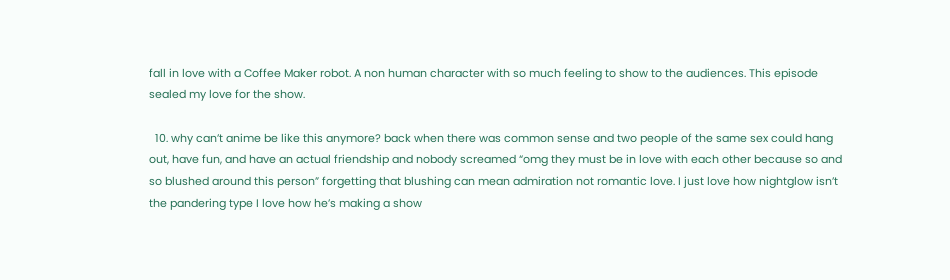fall in love with a Coffee Maker robot. A non human character with so much feeling to show to the audiences. This episode sealed my love for the show.

  10. why can’t anime be like this anymore? back when there was common sense and two people of the same sex could hang out, have fun, and have an actual friendship and nobody screamed “omg they must be in love with each other because so and so blushed around this person” forgetting that blushing can mean admiration not romantic love. I just love how nightglow isn’t the pandering type I love how he’s making a show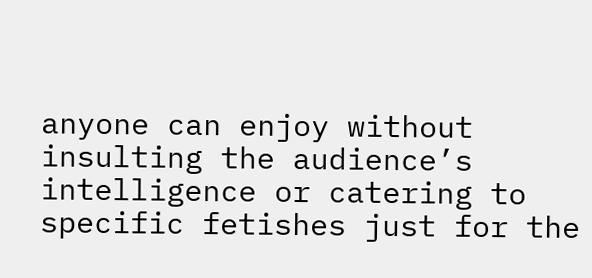anyone can enjoy without insulting the audience’s intelligence or catering to specific fetishes just for the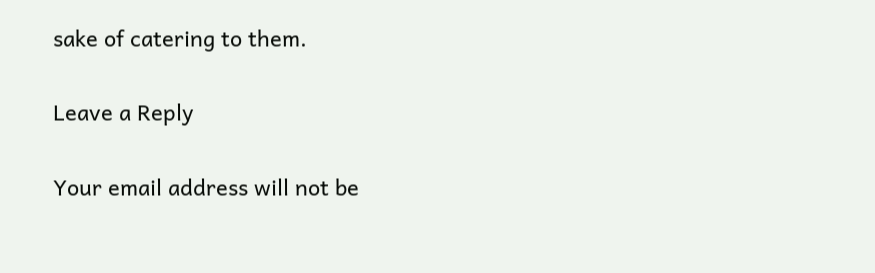sake of catering to them.

Leave a Reply

Your email address will not be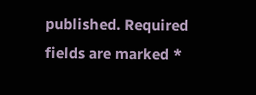published. Required fields are marked *